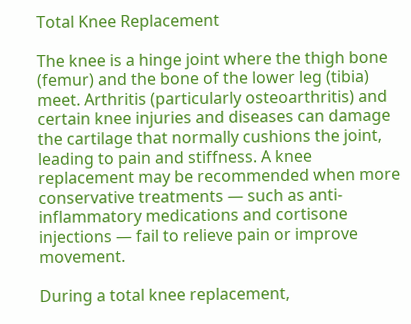Total Knee Replacement

The knee is a hinge joint where the thigh bone (femur) and the bone of the lower leg (tibia) meet. Arthritis (particularly osteoarthritis) and certain knee injuries and diseases can damage the cartilage that normally cushions the joint, leading to pain and stiffness. A knee replacement may be recommended when more conservative treatments — such as anti-inflammatory medications and cortisone injections — fail to relieve pain or improve movement.

During a total knee replacement,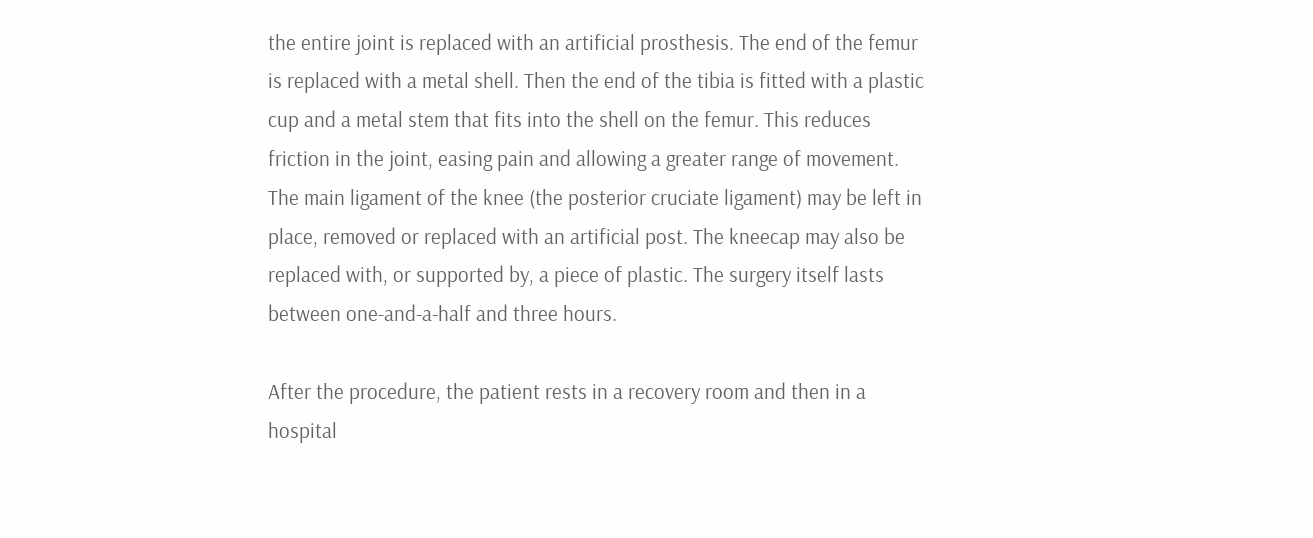the entire joint is replaced with an artificial prosthesis. The end of the femur is replaced with a metal shell. Then the end of the tibia is fitted with a plastic cup and a metal stem that fits into the shell on the femur. This reduces friction in the joint, easing pain and allowing a greater range of movement. The main ligament of the knee (the posterior cruciate ligament) may be left in place, removed or replaced with an artificial post. The kneecap may also be replaced with, or supported by, a piece of plastic. The surgery itself lasts between one-and-a-half and three hours.

After the procedure, the patient rests in a recovery room and then in a hospital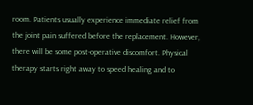room. Patients usually experience immediate relief from the joint pain suffered before the replacement. However, there will be some post-operative discomfort. Physical therapy starts right away to speed healing and to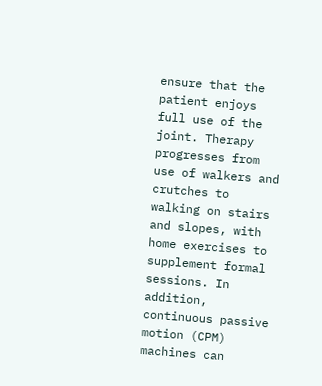ensure that the patient enjoys full use of the joint. Therapy progresses from use of walkers and crutches to walking on stairs and slopes, with home exercises to supplement formal sessions. In addition, continuous passive motion (CPM) machines can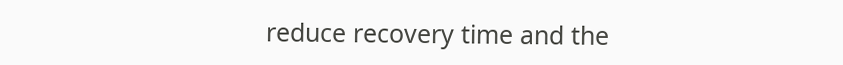reduce recovery time and the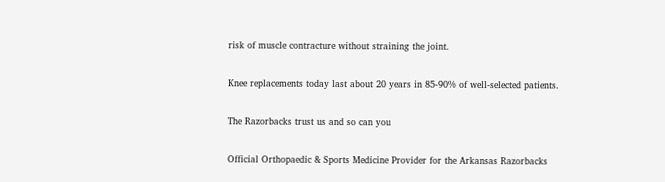risk of muscle contracture without straining the joint.

Knee replacements today last about 20 years in 85-90% of well-selected patients.

The Razorbacks trust us and so can you

Official Orthopaedic & Sports Medicine Provider for the Arkansas Razorbacks